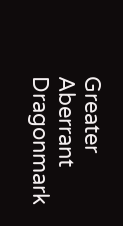Greater Aberrant Dragonmark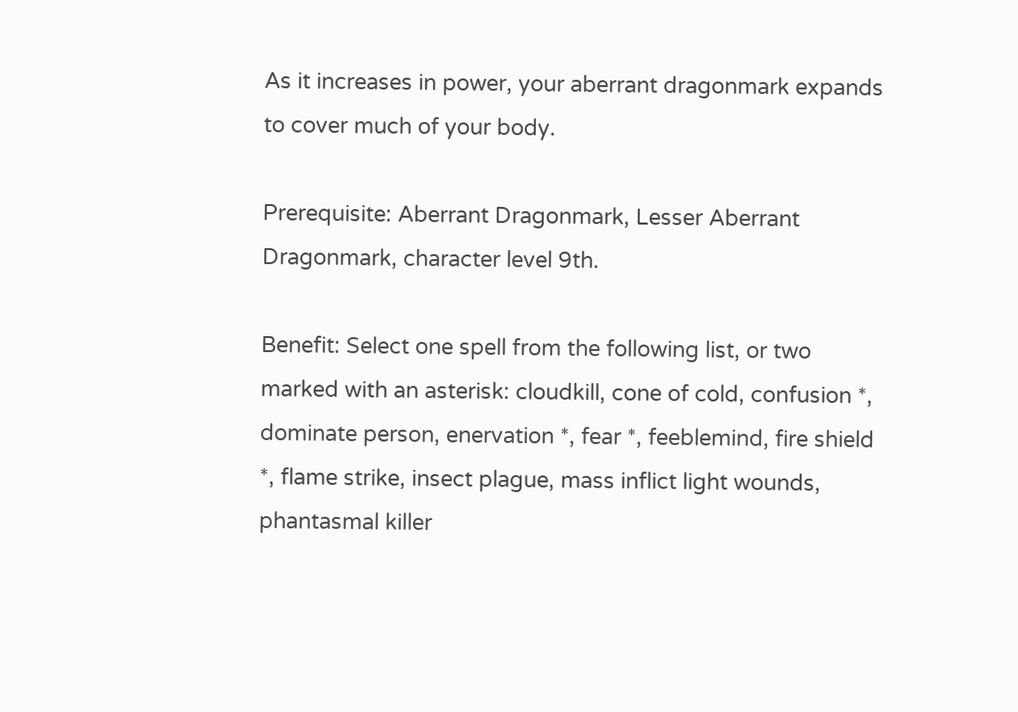As it increases in power, your aberrant dragonmark expands to cover much of your body.

Prerequisite: Aberrant Dragonmark, Lesser Aberrant Dragonmark, character level 9th.

Benefit: Select one spell from the following list, or two marked with an asterisk: cloudkill, cone of cold, confusion *, dominate person, enervation *, fear *, feeblemind, fire shield *, flame strike, insect plague, mass inflict light wounds, phantasmal killer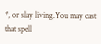*, or slay living.You may cast that spell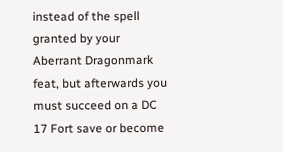instead of the spell granted by your Aberrant Dragonmark feat, but afterwards you must succeed on a DC 17 Fort save or become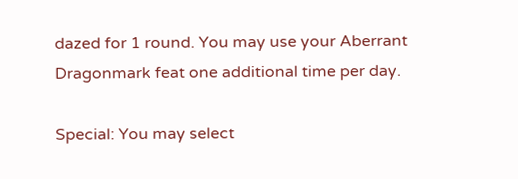dazed for 1 round. You may use your Aberrant Dragonmark feat one additional time per day.

Special: You may select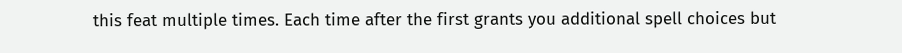this feat multiple times. Each time after the first grants you additional spell choices but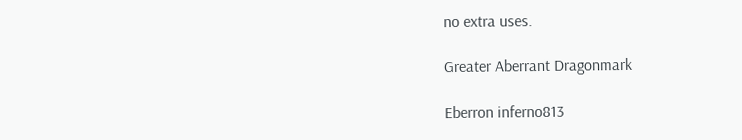no extra uses.

Greater Aberrant Dragonmark

Eberron inferno813